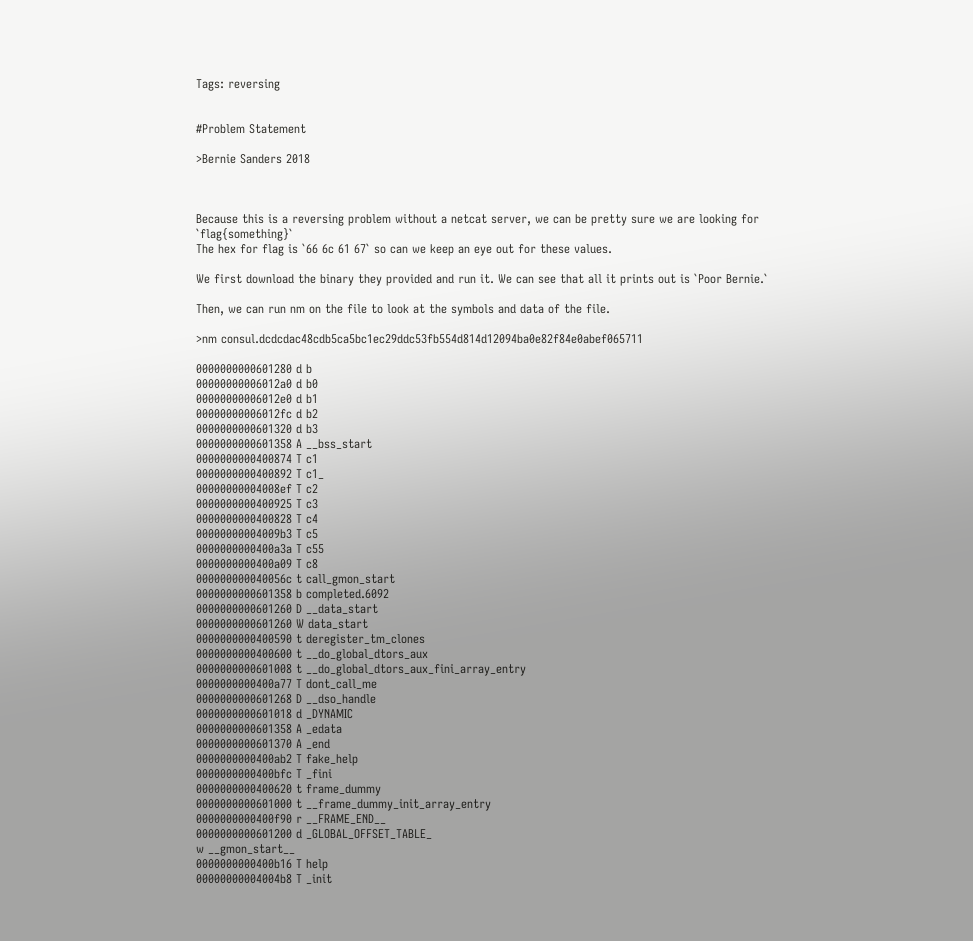Tags: reversing


#Problem Statement

>Bernie Sanders 2018



Because this is a reversing problem without a netcat server, we can be pretty sure we are looking for `flag{something}`
The hex for flag is `66 6c 61 67` so can we keep an eye out for these values.

We first download the binary they provided and run it. We can see that all it prints out is `Poor Bernie.`

Then, we can run nm on the file to look at the symbols and data of the file.

>nm consul.dcdcdac48cdb5ca5bc1ec29ddc53fb554d814d12094ba0e82f84e0abef065711

0000000000601280 d b
00000000006012a0 d b0
00000000006012e0 d b1
00000000006012fc d b2
0000000000601320 d b3
0000000000601358 A __bss_start
0000000000400874 T c1
0000000000400892 T c1_
00000000004008ef T c2
0000000000400925 T c3
0000000000400828 T c4
00000000004009b3 T c5
0000000000400a3a T c55
0000000000400a09 T c8
000000000040056c t call_gmon_start
0000000000601358 b completed.6092
0000000000601260 D __data_start
0000000000601260 W data_start
0000000000400590 t deregister_tm_clones
0000000000400600 t __do_global_dtors_aux
0000000000601008 t __do_global_dtors_aux_fini_array_entry
0000000000400a77 T dont_call_me
0000000000601268 D __dso_handle
0000000000601018 d _DYNAMIC
0000000000601358 A _edata
0000000000601370 A _end
0000000000400ab2 T fake_help
0000000000400bfc T _fini
0000000000400620 t frame_dummy
0000000000601000 t __frame_dummy_init_array_entry
0000000000400f90 r __FRAME_END__
0000000000601200 d _GLOBAL_OFFSET_TABLE_
w __gmon_start__
0000000000400b16 T help
00000000004004b8 T _init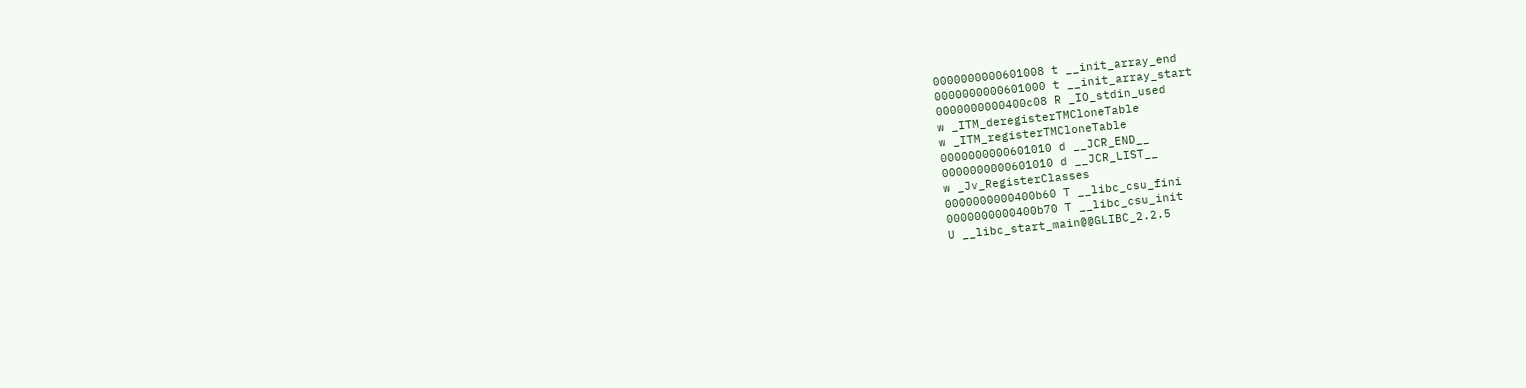0000000000601008 t __init_array_end
0000000000601000 t __init_array_start
0000000000400c08 R _IO_stdin_used
w _ITM_deregisterTMCloneTable
w _ITM_registerTMCloneTable
0000000000601010 d __JCR_END__
0000000000601010 d __JCR_LIST__
w _Jv_RegisterClasses
0000000000400b60 T __libc_csu_fini
0000000000400b70 T __libc_csu_init
U __libc_start_main@@GLIBC_2.2.5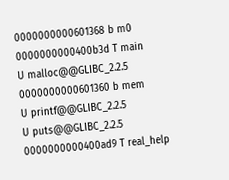0000000000601368 b m0
0000000000400b3d T main
U malloc@@GLIBC_2.2.5
0000000000601360 b mem
U printf@@GLIBC_2.2.5
U puts@@GLIBC_2.2.5
0000000000400ad9 T real_help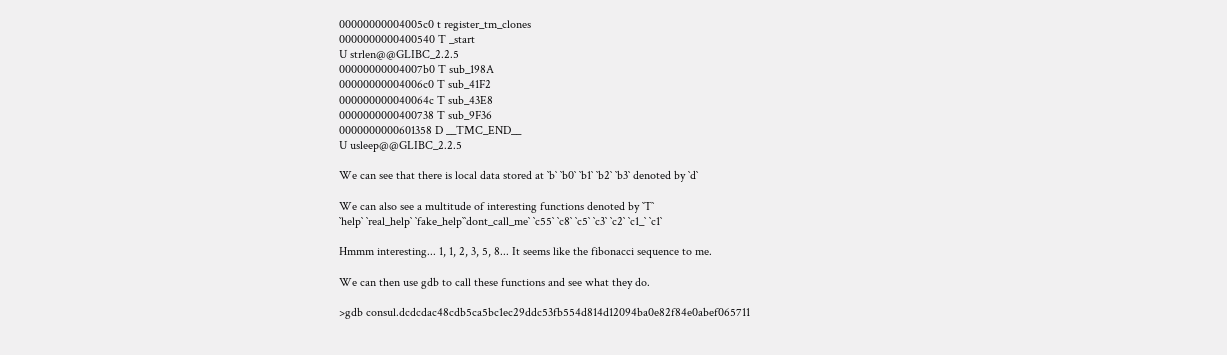00000000004005c0 t register_tm_clones
0000000000400540 T _start
U strlen@@GLIBC_2.2.5
00000000004007b0 T sub_198A
00000000004006c0 T sub_41F2
000000000040064c T sub_43E8
0000000000400738 T sub_9F36
0000000000601358 D __TMC_END__
U usleep@@GLIBC_2.2.5

We can see that there is local data stored at `b` `b0` `b1` `b2` `b3` denoted by `d`

We can also see a multitude of interesting functions denoted by `T`
`help` `real_help` `fake_help``dont_call_me` `c55` `c8` `c5` `c3` `c2` `c1_` `c1`

Hmmm interesting... 1, 1, 2, 3, 5, 8... It seems like the fibonacci sequence to me.

We can then use gdb to call these functions and see what they do.

>gdb consul.dcdcdac48cdb5ca5bc1ec29ddc53fb554d814d12094ba0e82f84e0abef065711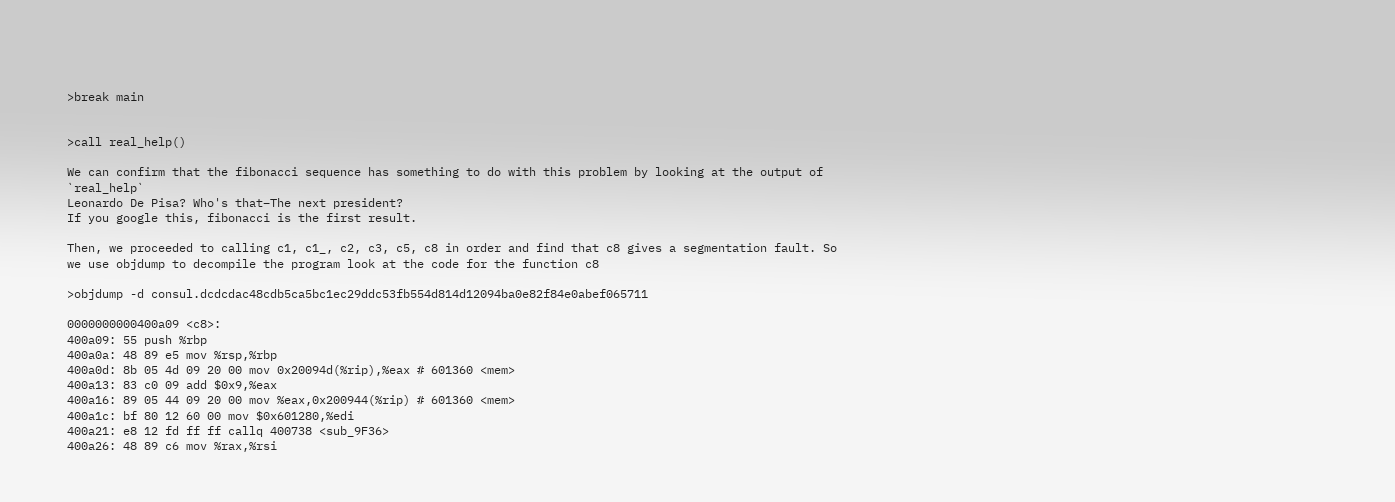>break main


>call real_help()

We can confirm that the fibonacci sequence has something to do with this problem by looking at the output of `real_help`
Leonardo De Pisa? Who's that–The next president?
If you google this, fibonacci is the first result.

Then, we proceeded to calling c1, c1_, c2, c3, c5, c8 in order and find that c8 gives a segmentation fault. So we use objdump to decompile the program look at the code for the function c8

>objdump -d consul.dcdcdac48cdb5ca5bc1ec29ddc53fb554d814d12094ba0e82f84e0abef065711

0000000000400a09 <c8>:
400a09: 55 push %rbp
400a0a: 48 89 e5 mov %rsp,%rbp
400a0d: 8b 05 4d 09 20 00 mov 0x20094d(%rip),%eax # 601360 <mem>
400a13: 83 c0 09 add $0x9,%eax
400a16: 89 05 44 09 20 00 mov %eax,0x200944(%rip) # 601360 <mem>
400a1c: bf 80 12 60 00 mov $0x601280,%edi
400a21: e8 12 fd ff ff callq 400738 <sub_9F36>
400a26: 48 89 c6 mov %rax,%rsi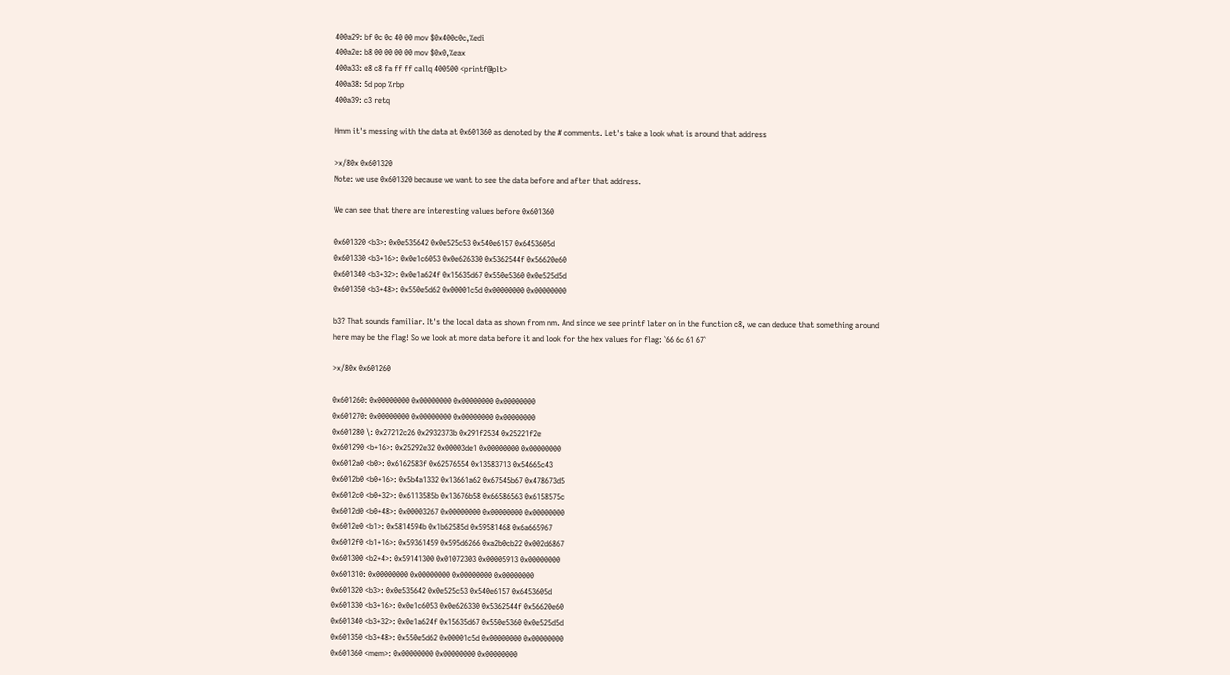400a29: bf 0c 0c 40 00 mov $0x400c0c,%edi
400a2e: b8 00 00 00 00 mov $0x0,%eax
400a33: e8 c8 fa ff ff callq 400500 <printf@plt>
400a38: 5d pop %rbp
400a39: c3 retq

Hmm it's messing with the data at 0x601360 as denoted by the # comments. Let's take a look what is around that address

>x/80x 0x601320
Note: we use 0x601320 because we want to see the data before and after that address.

We can see that there are interesting values before 0x601360

0x601320 <b3>: 0x0e535642 0x0e525c53 0x540e6157 0x6453605d
0x601330 <b3+16>: 0x0e1c6053 0x0e626330 0x5362544f 0x56620e60
0x601340 <b3+32>: 0x0e1a624f 0x15635d67 0x550e5360 0x0e525d5d
0x601350 <b3+48>: 0x550e5d62 0x00001c5d 0x00000000 0x00000000

b3? That sounds familiar. It's the local data as shown from nm. And since we see printf later on in the function c8, we can deduce that something around here may be the flag! So we look at more data before it and look for the hex values for flag: `66 6c 61 67`

>x/80x 0x601260

0x601260: 0x00000000 0x00000000 0x00000000 0x00000000
0x601270: 0x00000000 0x00000000 0x00000000 0x00000000
0x601280 \: 0x27212c26 0x2932373b 0x291f2534 0x25221f2e
0x601290 <b+16>: 0x25292e32 0x00003de1 0x00000000 0x00000000
0x6012a0 <b0>: 0x6162583f 0x62576554 0x13583713 0x54665c43
0x6012b0 <b0+16>: 0x5b4a1332 0x13661a62 0x67545b67 0x478673d5
0x6012c0 <b0+32>: 0x6113585b 0x13676b58 0x66586563 0x6158575c
0x6012d0 <b0+48>: 0x00003267 0x00000000 0x00000000 0x00000000
0x6012e0 <b1>: 0x5814594b 0x1b62585d 0x59581468 0x6a665967
0x6012f0 <b1+16>: 0x59361459 0x595d6266 0xa2b0cb22 0x002d6867
0x601300 <b2+4>: 0x59141300 0x01072303 0x00005913 0x00000000
0x601310: 0x00000000 0x00000000 0x00000000 0x00000000
0x601320 <b3>: 0x0e535642 0x0e525c53 0x540e6157 0x6453605d
0x601330 <b3+16>: 0x0e1c6053 0x0e626330 0x5362544f 0x56620e60
0x601340 <b3+32>: 0x0e1a624f 0x15635d67 0x550e5360 0x0e525d5d
0x601350 <b3+48>: 0x550e5d62 0x00001c5d 0x00000000 0x00000000
0x601360 <mem>: 0x00000000 0x00000000 0x00000000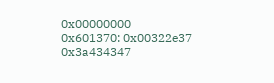0x00000000
0x601370: 0x00322e37 0x3a434347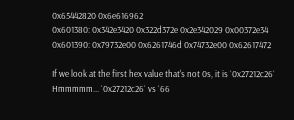0x65442820 0x6e616962
0x601380: 0x342e3420 0x322d372e 0x2e342029 0x00372e34
0x601390: 0x79732e00 0x6261746d 0x74732e00 0x62617472

If we look at the first hex value that's not 0s, it is `0x27212c26`
Hmmmmm... `0x27212c26` vs `66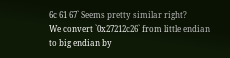6c 61 67` Seems pretty similar right?
We convert `0x27212c26` from little endian to big endian by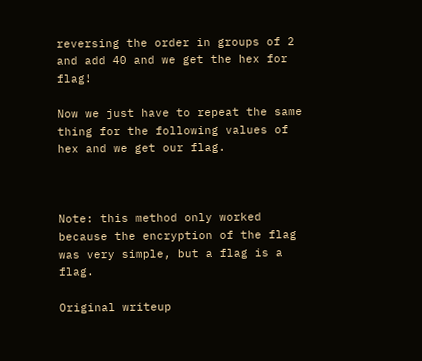reversing the order in groups of 2 and add 40 and we get the hex for flag!

Now we just have to repeat the same thing for the following values of hex and we get our flag.



Note: this method only worked because the encryption of the flag was very simple, but a flag is a flag.

Original writeup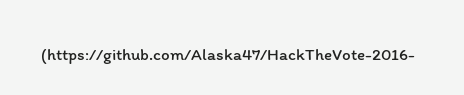(https://github.com/Alaska47/HackTheVote-2016-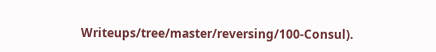Writeups/tree/master/reversing/100-Consul).